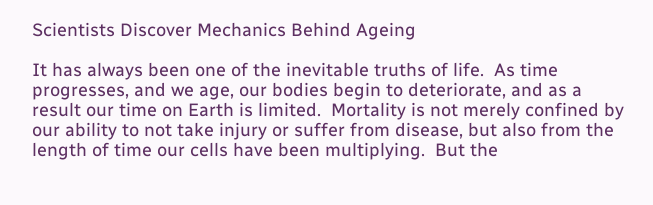Scientists Discover Mechanics Behind Ageing

It has always been one of the inevitable truths of life.  As time progresses, and we age, our bodies begin to deteriorate, and as a result our time on Earth is limited.  Mortality is not merely confined by our ability to not take injury or suffer from disease, but also from the length of time our cells have been multiplying.  But the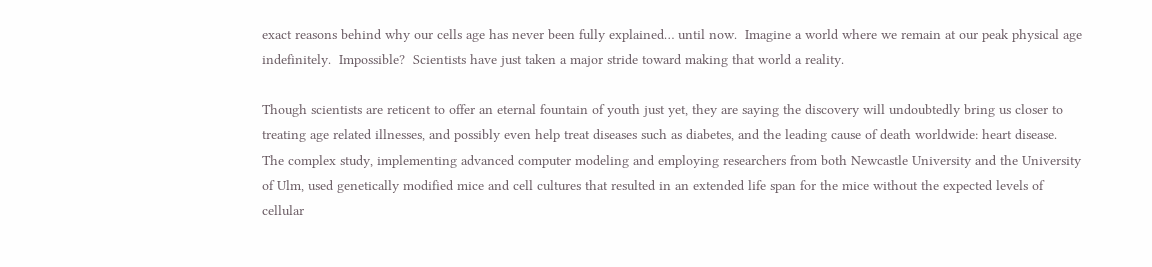exact reasons behind why our cells age has never been fully explained… until now.  Imagine a world where we remain at our peak physical age indefinitely.  Impossible?  Scientists have just taken a major stride toward making that world a reality.

Though scientists are reticent to offer an eternal fountain of youth just yet, they are saying the discovery will undoubtedly bring us closer to treating age related illnesses, and possibly even help treat diseases such as diabetes, and the leading cause of death worldwide: heart disease.  The complex study, implementing advanced computer modeling and employing researchers from both Newcastle University and the University of Ulm, used genetically modified mice and cell cultures that resulted in an extended life span for the mice without the expected levels of cellular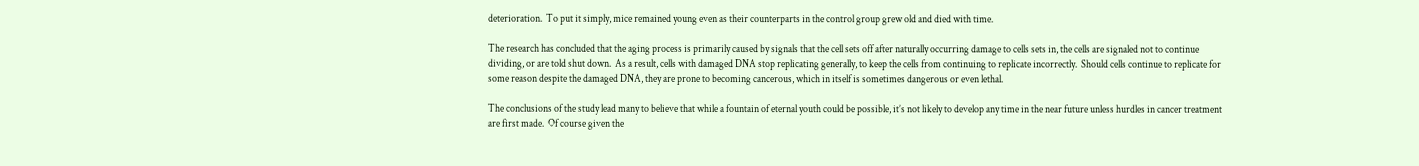deterioration.  To put it simply, mice remained young even as their counterparts in the control group grew old and died with time.

The research has concluded that the aging process is primarily caused by signals that the cell sets off after naturally occurring damage to cells sets in, the cells are signaled not to continue dividing, or are told shut down.  As a result, cells with damaged DNA stop replicating generally, to keep the cells from continuing to replicate incorrectly.  Should cells continue to replicate for some reason despite the damaged DNA, they are prone to becoming cancerous, which in itself is sometimes dangerous or even lethal.

The conclusions of the study lead many to believe that while a fountain of eternal youth could be possible, it’s not likely to develop any time in the near future unless hurdles in cancer treatment are first made.  Of course given the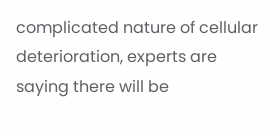complicated nature of cellular deterioration, experts are saying there will be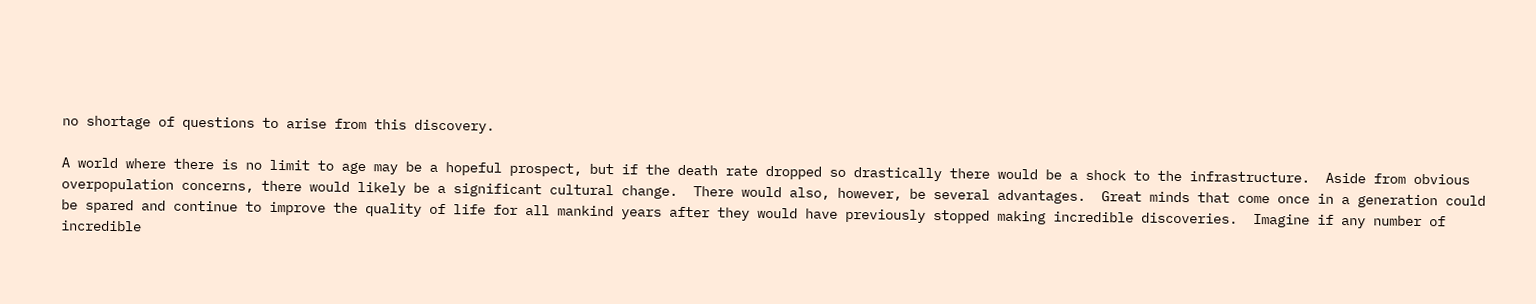no shortage of questions to arise from this discovery.

A world where there is no limit to age may be a hopeful prospect, but if the death rate dropped so drastically there would be a shock to the infrastructure.  Aside from obvious overpopulation concerns, there would likely be a significant cultural change.  There would also, however, be several advantages.  Great minds that come once in a generation could be spared and continue to improve the quality of life for all mankind years after they would have previously stopped making incredible discoveries.  Imagine if any number of incredible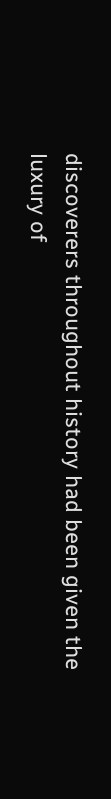discoverers throughout history had been given the luxury of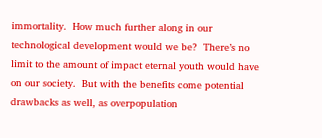immortality.  How much further along in our technological development would we be?  There’s no limit to the amount of impact eternal youth would have on our society.  But with the benefits come potential drawbacks as well, as overpopulation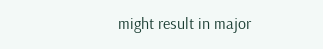might result in major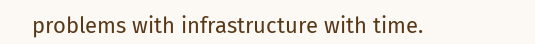problems with infrastructure with time.